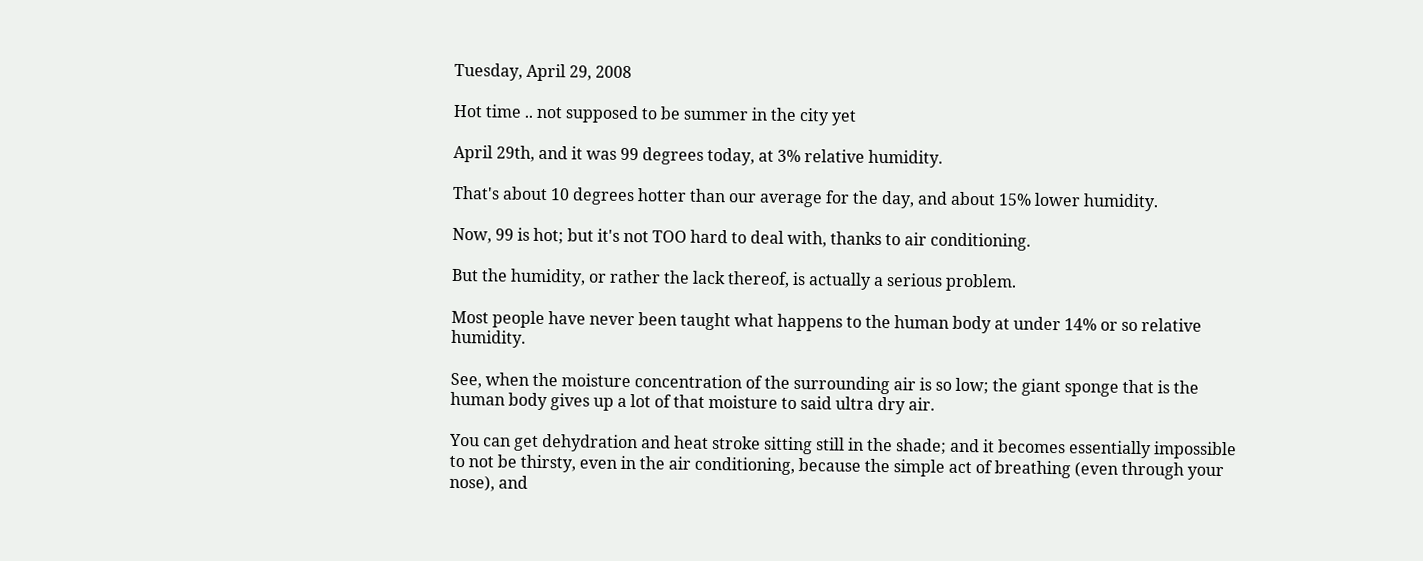Tuesday, April 29, 2008

Hot time .. not supposed to be summer in the city yet

April 29th, and it was 99 degrees today, at 3% relative humidity.

That's about 10 degrees hotter than our average for the day, and about 15% lower humidity.

Now, 99 is hot; but it's not TOO hard to deal with, thanks to air conditioning.

But the humidity, or rather the lack thereof, is actually a serious problem.

Most people have never been taught what happens to the human body at under 14% or so relative humidity.

See, when the moisture concentration of the surrounding air is so low; the giant sponge that is the human body gives up a lot of that moisture to said ultra dry air.

You can get dehydration and heat stroke sitting still in the shade; and it becomes essentially impossible to not be thirsty, even in the air conditioning, because the simple act of breathing (even through your nose), and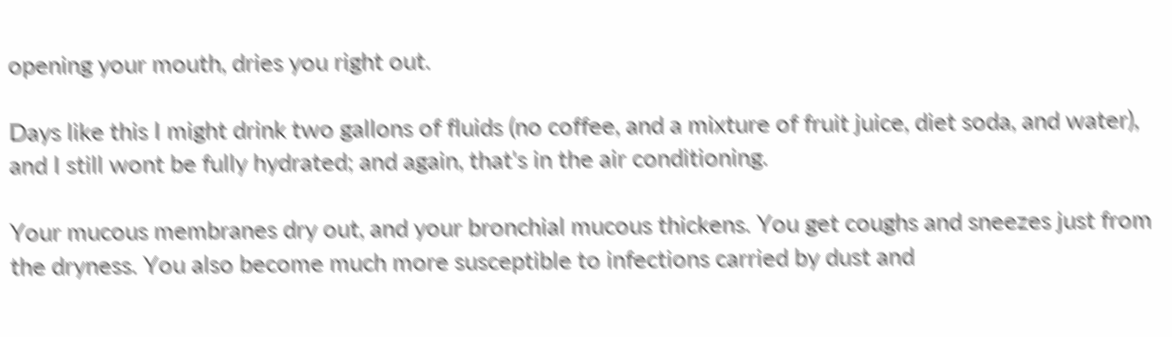opening your mouth, dries you right out.

Days like this I might drink two gallons of fluids (no coffee, and a mixture of fruit juice, diet soda, and water), and I still wont be fully hydrated; and again, that's in the air conditioning.

Your mucous membranes dry out, and your bronchial mucous thickens. You get coughs and sneezes just from the dryness. You also become much more susceptible to infections carried by dust and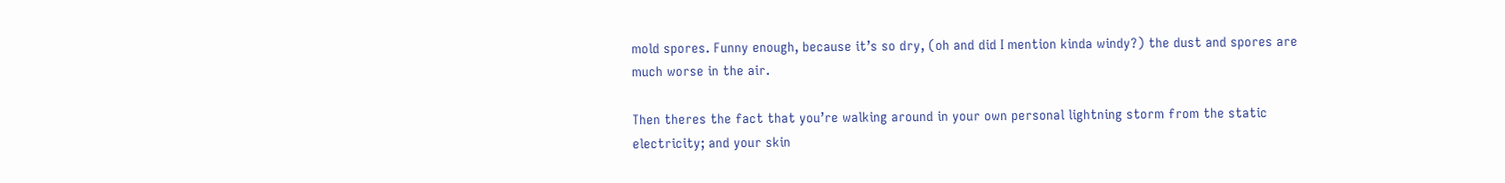mold spores. Funny enough, because it’s so dry, (oh and did I mention kinda windy?) the dust and spores are much worse in the air.

Then theres the fact that you’re walking around in your own personal lightning storm from the static electricity; and your skin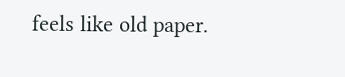feels like old paper.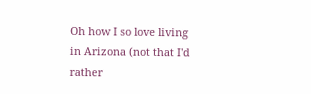Oh how I so love living in Arizona (not that I'd rather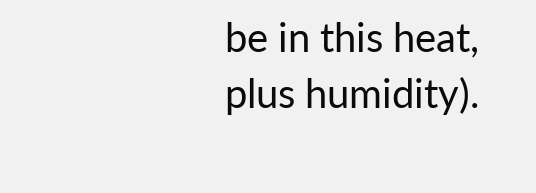be in this heat, plus humidity).